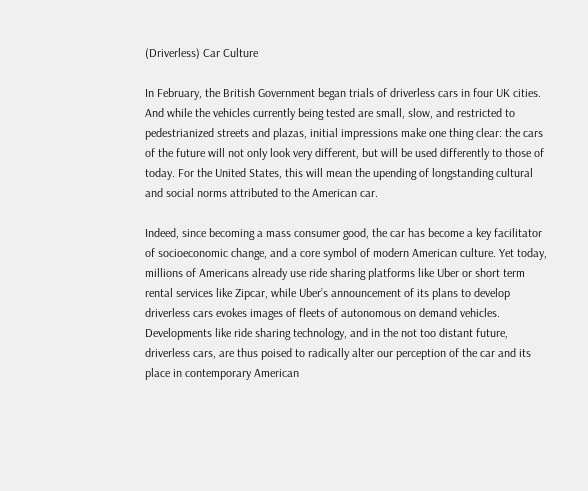(Driverless) Car Culture

In February, the British Government began trials of driverless cars in four UK cities. And while the vehicles currently being tested are small, slow, and restricted to pedestrianized streets and plazas, initial impressions make one thing clear: the cars of the future will not only look very different, but will be used differently to those of today. For the United States, this will mean the upending of longstanding cultural and social norms attributed to the American car.

Indeed, since becoming a mass consumer good, the car has become a key facilitator of socioeconomic change, and a core symbol of modern American culture. Yet today, millions of Americans already use ride sharing platforms like Uber or short term rental services like Zipcar, while Uber’s announcement of its plans to develop driverless cars evokes images of fleets of autonomous on demand vehicles. Developments like ride sharing technology, and in the not too distant future, driverless cars, are thus poised to radically alter our perception of the car and its place in contemporary American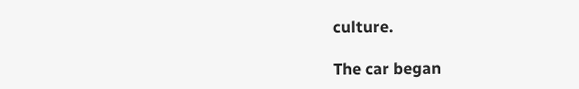culture.

The car began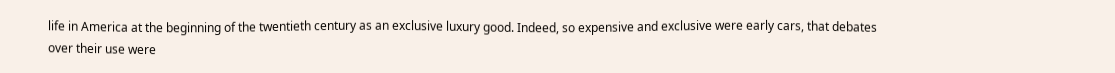life in America at the beginning of the twentieth century as an exclusive luxury good. Indeed, so expensive and exclusive were early cars, that debates over their use were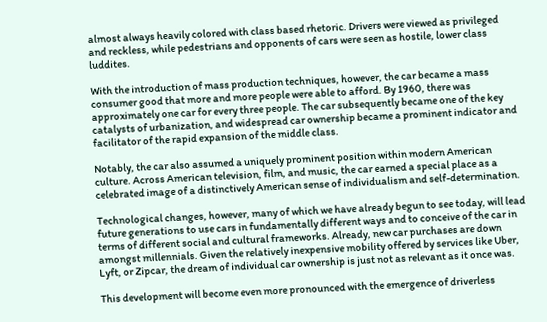almost always heavily colored with class based rhetoric. Drivers were viewed as privileged and reckless, while pedestrians and opponents of cars were seen as hostile, lower class luddites.

With the introduction of mass production techniques, however, the car became a mass consumer good that more and more people were able to afford. By 1960, there was approximately one car for every three people. The car subsequently became one of the key catalysts of urbanization, and widespread car ownership became a prominent indicator and facilitator of the rapid expansion of the middle class.

Notably, the car also assumed a uniquely prominent position within modern American culture. Across American television, film, and music, the car earned a special place as a celebrated image of a distinctively American sense of individualism and self-determination.

Technological changes, however, many of which we have already begun to see today, will lead future generations to use cars in fundamentally different ways and to conceive of the car in terms of different social and cultural frameworks. Already, new car purchases are down amongst millennials. Given the relatively inexpensive mobility offered by services like Uber, Lyft, or Zipcar, the dream of individual car ownership is just not as relevant as it once was.

This development will become even more pronounced with the emergence of driverless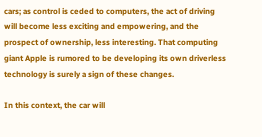cars; as control is ceded to computers, the act of driving will become less exciting and empowering, and the prospect of ownership, less interesting. That computing giant Apple is rumored to be developing its own driverless technology is surely a sign of these changes.

In this context, the car will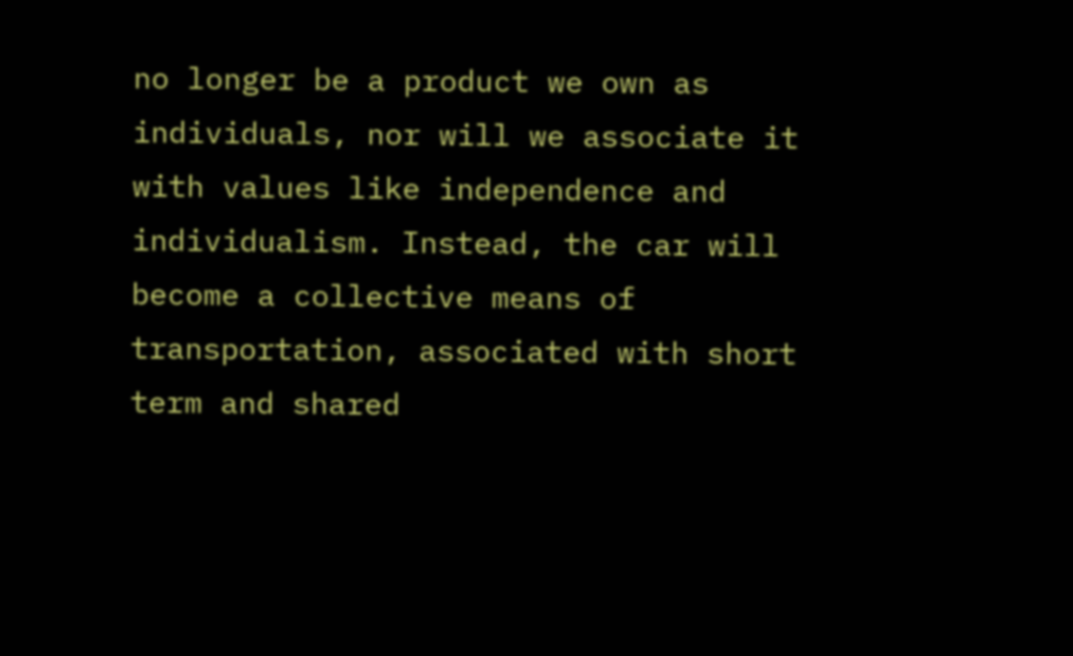no longer be a product we own as individuals, nor will we associate it with values like independence and individualism. Instead, the car will become a collective means of transportation, associated with short term and shared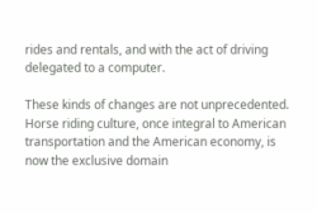rides and rentals, and with the act of driving delegated to a computer.

These kinds of changes are not unprecedented. Horse riding culture, once integral to American transportation and the American economy, is now the exclusive domain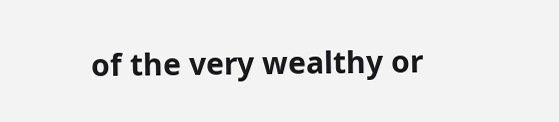of the very wealthy or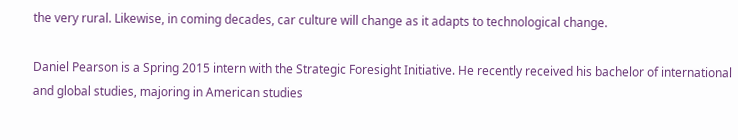the very rural. Likewise, in coming decades, car culture will change as it adapts to technological change.

Daniel Pearson is a Spring 2015 intern with the Strategic Foresight Initiative. He recently received his bachelor of international and global studies, majoring in American studies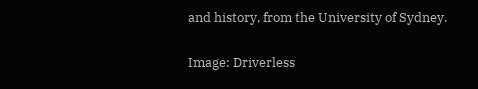and history, from the University of Sydney.

Image: Driverless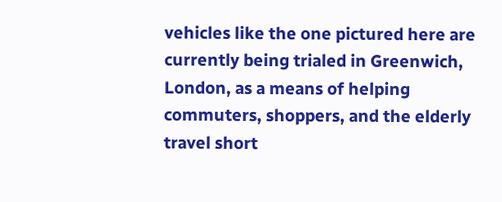vehicles like the one pictured here are currently being trialed in Greenwich, London, as a means of helping commuters, shoppers, and the elderly travel short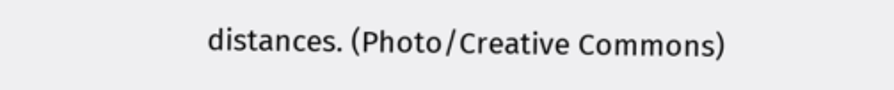distances. (Photo/Creative Commons)